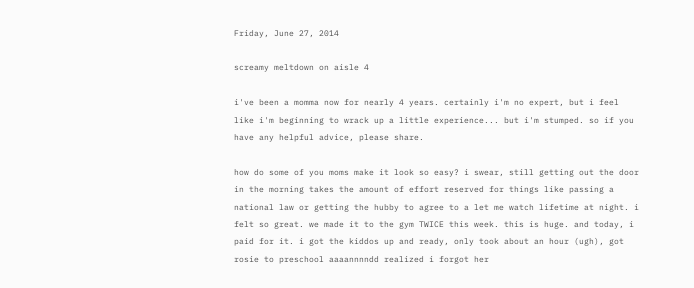Friday, June 27, 2014

screamy meltdown on aisle 4

i've been a momma now for nearly 4 years. certainly i'm no expert, but i feel like i'm beginning to wrack up a little experience... but i'm stumped. so if you have any helpful advice, please share.

how do some of you moms make it look so easy? i swear, still getting out the door in the morning takes the amount of effort reserved for things like passing a national law or getting the hubby to agree to a let me watch lifetime at night. i felt so great. we made it to the gym TWICE this week. this is huge. and today, i paid for it. i got the kiddos up and ready, only took about an hour (ugh), got rosie to preschool aaaannnndd realized i forgot her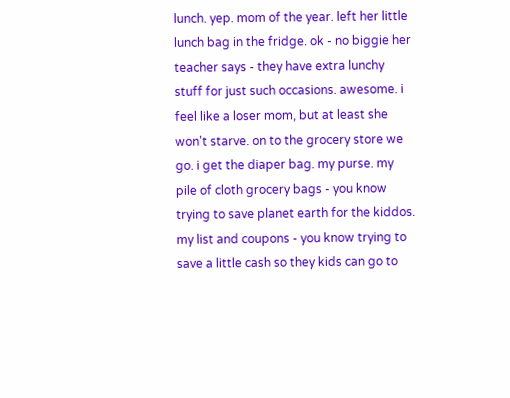lunch. yep. mom of the year. left her little lunch bag in the fridge. ok - no biggie her teacher says - they have extra lunchy stuff for just such occasions. awesome. i feel like a loser mom, but at least she won't starve. on to the grocery store we go. i get the diaper bag. my purse. my pile of cloth grocery bags - you know trying to save planet earth for the kiddos. my list and coupons - you know trying to save a little cash so they kids can go to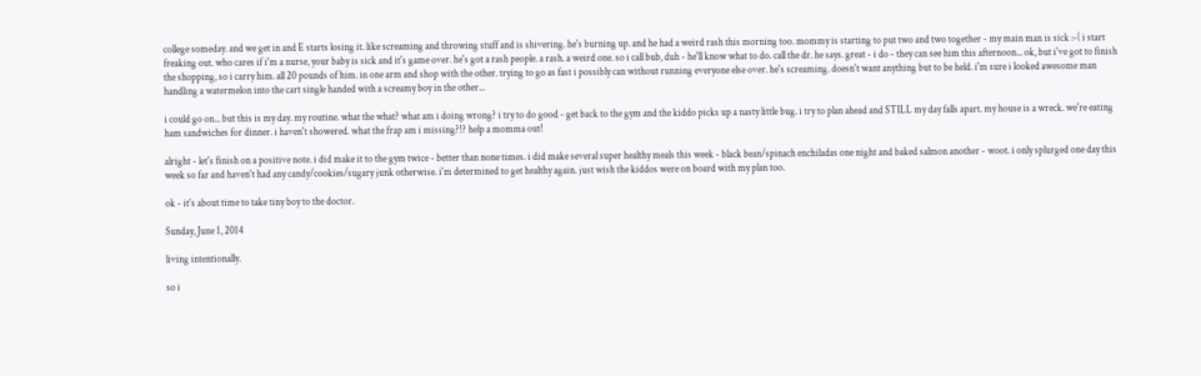college someday. and we get in and E starts losing it. like screaming and throwing stuff and is shivering. he's burning up. and he had a weird rash this morning too. mommy is starting to put two and two together - my main man is sick :-( i start freaking out. who cares if i'm a nurse, your baby is sick and it's game over. he's got a rash people. a rash. a weird one. so i call bub, duh - he'll know what to do. call the dr. he says. great - i do - they can see him this afternoon... ok, but i've got to finish the shopping, so i carry him. all 20 pounds of him. in one arm and shop with the other. trying to go as fast i possibly can without running everyone else over. he's screaming. doesn't want anything but to be held. i'm sure i looked awesome man handling a watermelon into the cart single handed with a screamy boy in the other...

i could go on... but this is my day. my routine. what the what? what am i doing wrong? i try to do good - get back to the gym and the kiddo picks up a nasty little bug. i try to plan ahead and STILL my day falls apart. my house is a wreck. we're eating ham sandwiches for dinner. i haven't showered. what the frap am i missing?!? help a momma out!

alright - let's finish on a positive note. i did make it to the gym twice - better than none times. i did make several super healthy meals this week - black bean/spinach enchiladas one night and baked salmon another - woot. i only splurged one day this week so far and haven't had any candy/cookies/sugary junk otherwise. i'm determined to get healthy again. just wish the kiddos were on board with my plan too.

ok - it's about time to take tiny boy to the doctor.

Sunday, June 1, 2014

living intentionally.

so i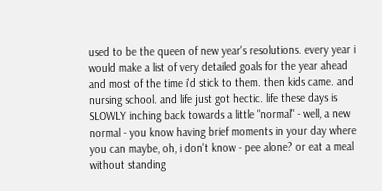used to be the queen of new year's resolutions. every year i would make a list of very detailed goals for the year ahead and most of the time i'd stick to them. then kids came. and nursing school. and life just got hectic. life these days is SLOWLY inching back towards a little "normal" - well, a new normal - you know having brief moments in your day where you can maybe, oh, i don't know - pee alone? or eat a meal without standing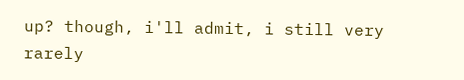up? though, i'll admit, i still very rarely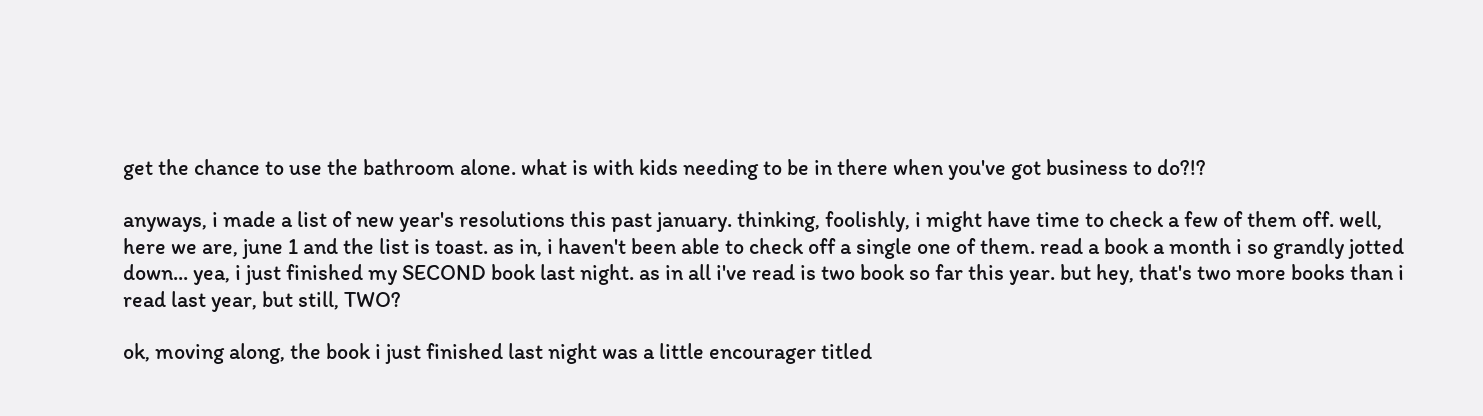get the chance to use the bathroom alone. what is with kids needing to be in there when you've got business to do?!?

anyways, i made a list of new year's resolutions this past january. thinking, foolishly, i might have time to check a few of them off. well, here we are, june 1 and the list is toast. as in, i haven't been able to check off a single one of them. read a book a month i so grandly jotted down... yea, i just finished my SECOND book last night. as in all i've read is two book so far this year. but hey, that's two more books than i read last year, but still, TWO?

ok, moving along, the book i just finished last night was a little encourager titled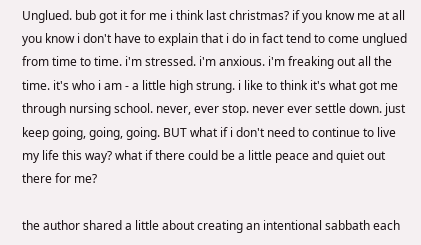Unglued. bub got it for me i think last christmas? if you know me at all you know i don't have to explain that i do in fact tend to come unglued from time to time. i'm stressed. i'm anxious. i'm freaking out all the time. it's who i am - a little high strung. i like to think it's what got me through nursing school. never, ever stop. never ever settle down. just keep going, going, going. BUT what if i don't need to continue to live my life this way? what if there could be a little peace and quiet out there for me?

the author shared a little about creating an intentional sabbath each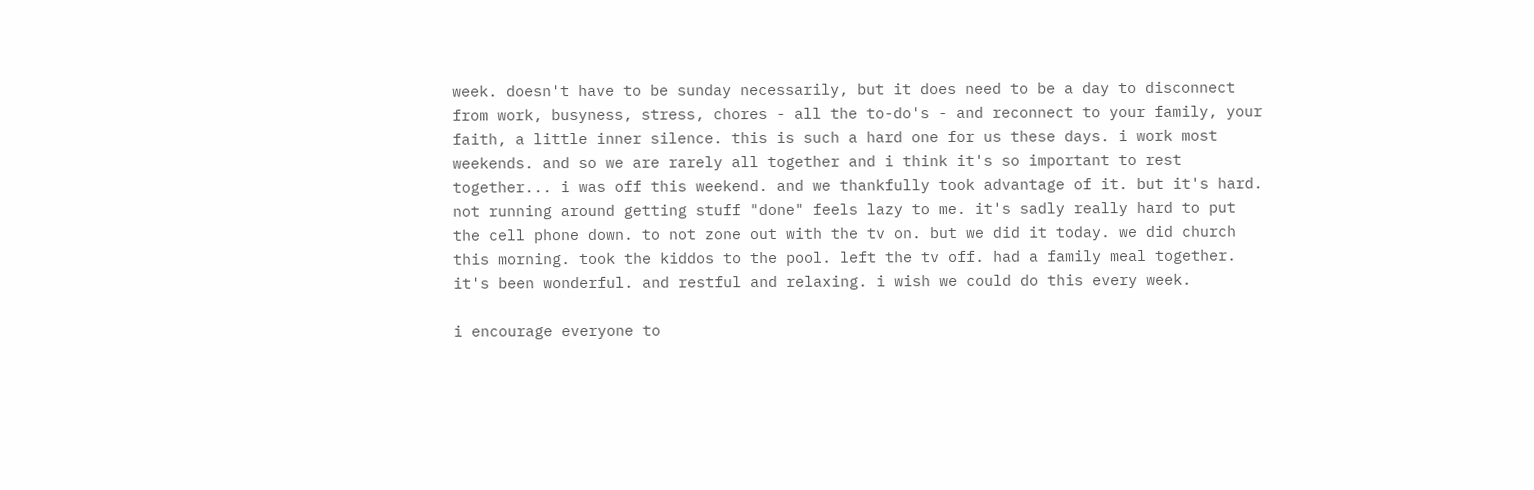week. doesn't have to be sunday necessarily, but it does need to be a day to disconnect from work, busyness, stress, chores - all the to-do's - and reconnect to your family, your faith, a little inner silence. this is such a hard one for us these days. i work most weekends. and so we are rarely all together and i think it's so important to rest together... i was off this weekend. and we thankfully took advantage of it. but it's hard. not running around getting stuff "done" feels lazy to me. it's sadly really hard to put the cell phone down. to not zone out with the tv on. but we did it today. we did church this morning. took the kiddos to the pool. left the tv off. had a family meal together. it's been wonderful. and restful and relaxing. i wish we could do this every week.

i encourage everyone to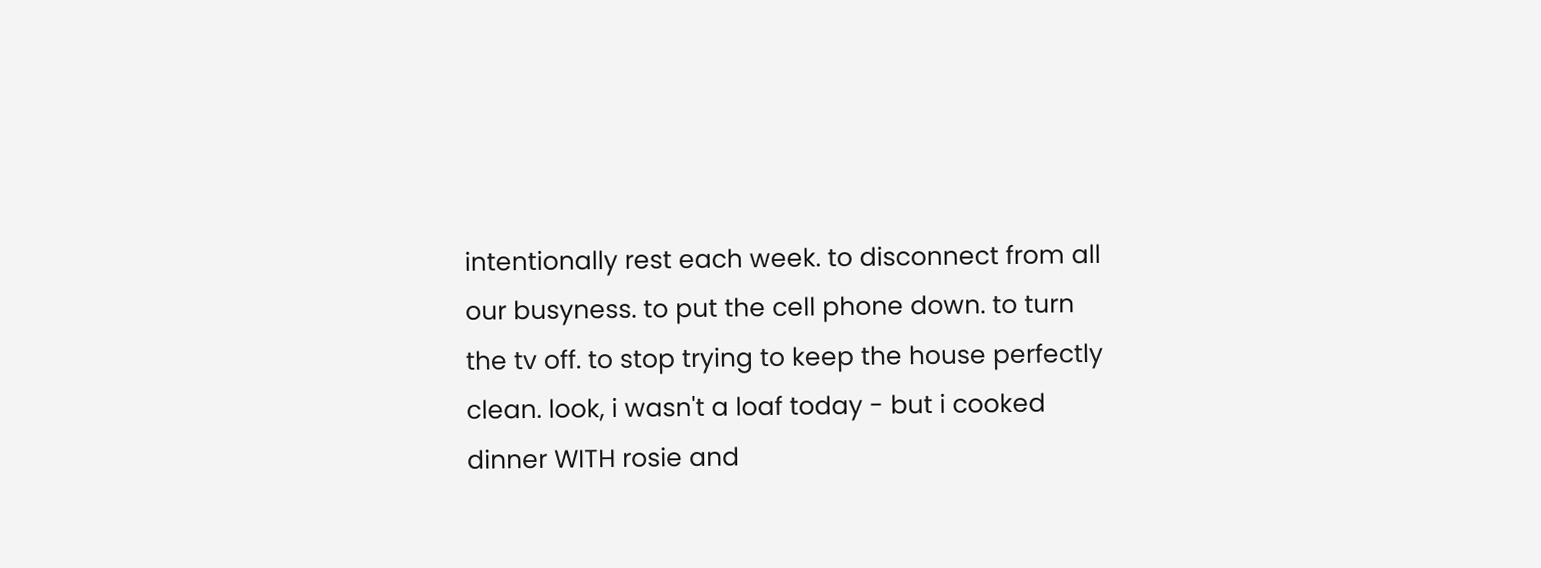intentionally rest each week. to disconnect from all our busyness. to put the cell phone down. to turn the tv off. to stop trying to keep the house perfectly clean. look, i wasn't a loaf today - but i cooked dinner WITH rosie and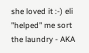she loved it :-) eli "helped" me sort the laundry - AKA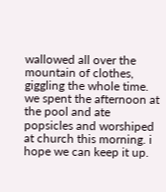wallowed all over the mountain of clothes, giggling the whole time. we spent the afternoon at the pool and ate popsicles and worshiped at church this morning. i hope we can keep it up.